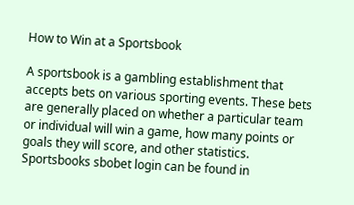How to Win at a Sportsbook

A sportsbook is a gambling establishment that accepts bets on various sporting events. These bets are generally placed on whether a particular team or individual will win a game, how many points or goals they will score, and other statistics. Sportsbooks sbobet login can be found in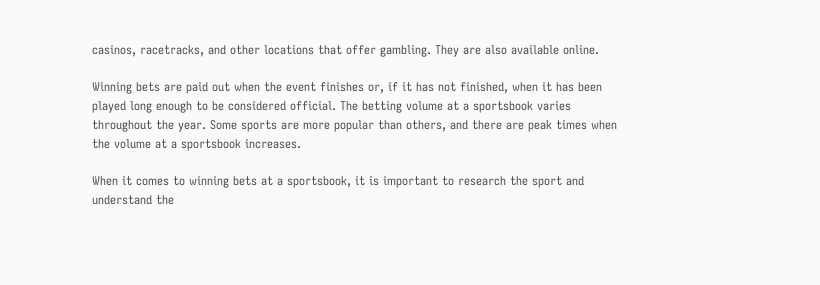casinos, racetracks, and other locations that offer gambling. They are also available online.

Winning bets are paid out when the event finishes or, if it has not finished, when it has been played long enough to be considered official. The betting volume at a sportsbook varies throughout the year. Some sports are more popular than others, and there are peak times when the volume at a sportsbook increases.

When it comes to winning bets at a sportsbook, it is important to research the sport and understand the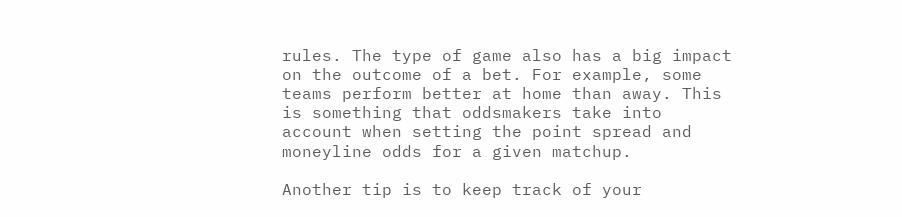rules. The type of game also has a big impact on the outcome of a bet. For example, some teams perform better at home than away. This is something that oddsmakers take into account when setting the point spread and moneyline odds for a given matchup.

Another tip is to keep track of your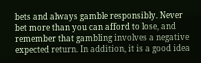bets and always gamble responsibly. Never bet more than you can afford to lose, and remember that gambling involves a negative expected return. In addition, it is a good idea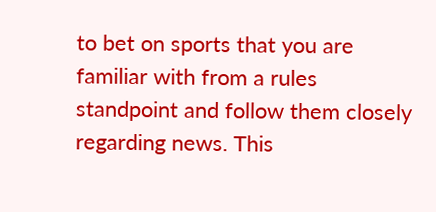to bet on sports that you are familiar with from a rules standpoint and follow them closely regarding news. This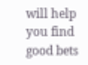will help you find good bets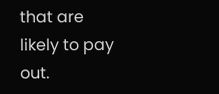that are likely to pay out.